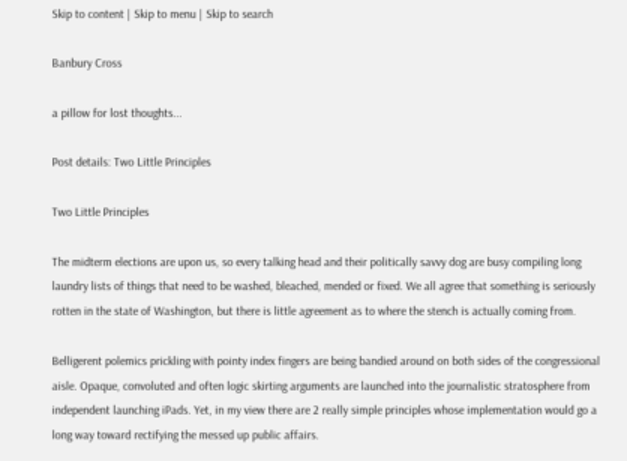Skip to content | Skip to menu | Skip to search

Banbury Cross

a pillow for lost thoughts...

Post details: Two Little Principles

Two Little Principles

The midterm elections are upon us, so every talking head and their politically savvy dog are busy compiling long laundry lists of things that need to be washed, bleached, mended or fixed. We all agree that something is seriously rotten in the state of Washington, but there is little agreement as to where the stench is actually coming from.

Belligerent polemics prickling with pointy index fingers are being bandied around on both sides of the congressional aisle. Opaque, convoluted and often logic skirting arguments are launched into the journalistic stratosphere from independent launching iPads. Yet, in my view there are 2 really simple principles whose implementation would go a long way toward rectifying the messed up public affairs.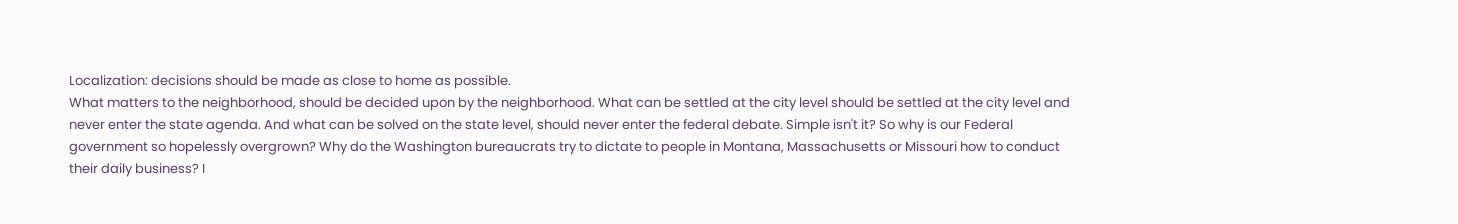Localization: decisions should be made as close to home as possible.
What matters to the neighborhood, should be decided upon by the neighborhood. What can be settled at the city level should be settled at the city level and never enter the state agenda. And what can be solved on the state level, should never enter the federal debate. Simple isn't it? So why is our Federal government so hopelessly overgrown? Why do the Washington bureaucrats try to dictate to people in Montana, Massachusetts or Missouri how to conduct their daily business? I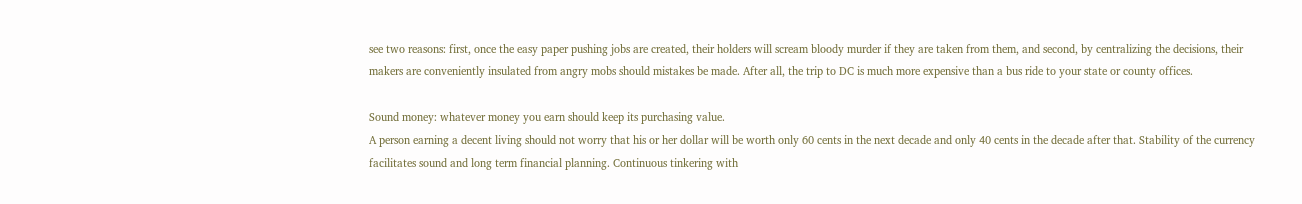see two reasons: first, once the easy paper pushing jobs are created, their holders will scream bloody murder if they are taken from them, and second, by centralizing the decisions, their makers are conveniently insulated from angry mobs should mistakes be made. After all, the trip to DC is much more expensive than a bus ride to your state or county offices.

Sound money: whatever money you earn should keep its purchasing value.
A person earning a decent living should not worry that his or her dollar will be worth only 60 cents in the next decade and only 40 cents in the decade after that. Stability of the currency facilitates sound and long term financial planning. Continuous tinkering with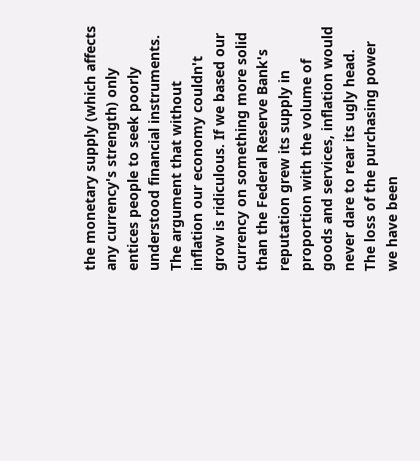the monetary supply (which affects any currency's strength) only entices people to seek poorly understood financial instruments. The argument that without inflation our economy couldn't grow is ridiculous. If we based our currency on something more solid than the Federal Reserve Bank's reputation grew its supply in proportion with the volume of goods and services, inflation would never dare to rear its ugly head. The loss of the purchasing power we have been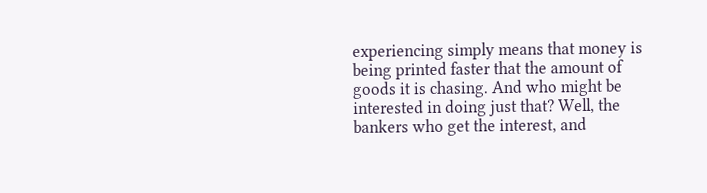experiencing simply means that money is being printed faster that the amount of goods it is chasing. And who might be interested in doing just that? Well, the bankers who get the interest, and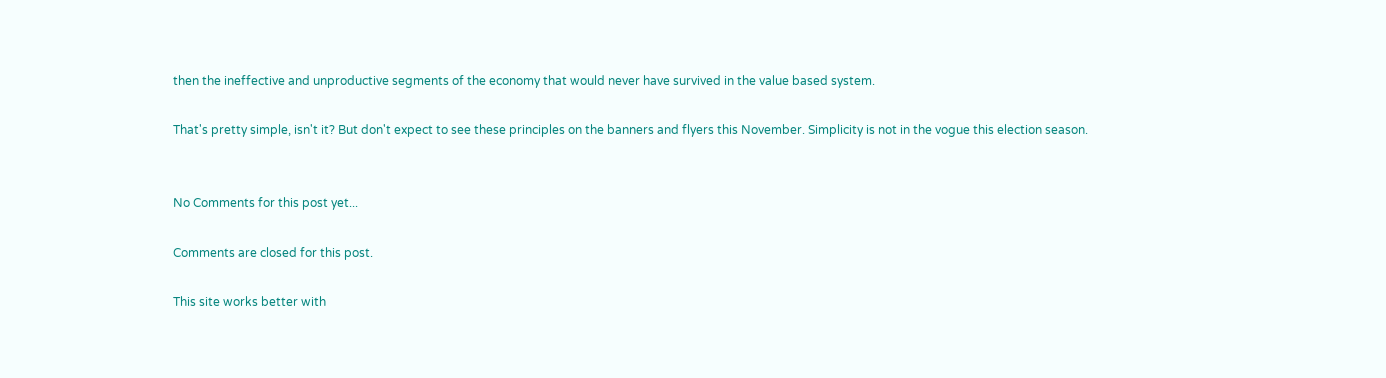then the ineffective and unproductive segments of the economy that would never have survived in the value based system.

That's pretty simple, isn't it? But don't expect to see these principles on the banners and flyers this November. Simplicity is not in the vogue this election season.


No Comments for this post yet...

Comments are closed for this post.

This site works better with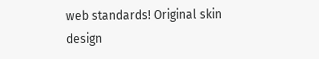web standards! Original skin design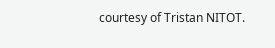courtesy of Tristan NITOT.